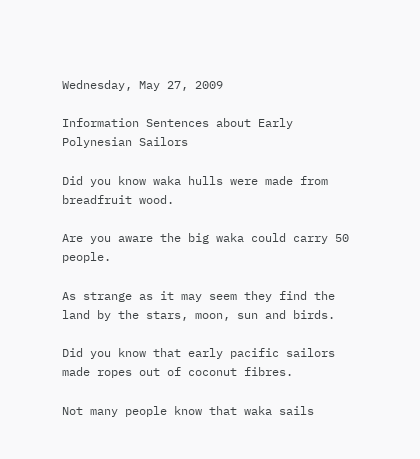Wednesday, May 27, 2009

Information Sentences about Early Polynesian Sailors

Did you know waka hulls were made from breadfruit wood.

Are you aware the big waka could carry 50 people.

As strange as it may seem they find the land by the stars, moon, sun and birds.

Did you know that early pacific sailors made ropes out of coconut fibres.

Not many people know that waka sails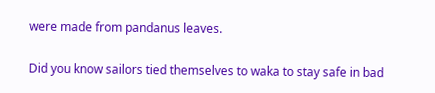were made from pandanus leaves.

Did you know sailors tied themselves to waka to stay safe in bad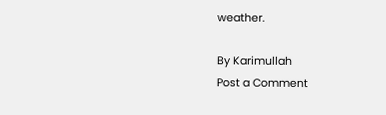weather.

By Karimullah
Post a Comment